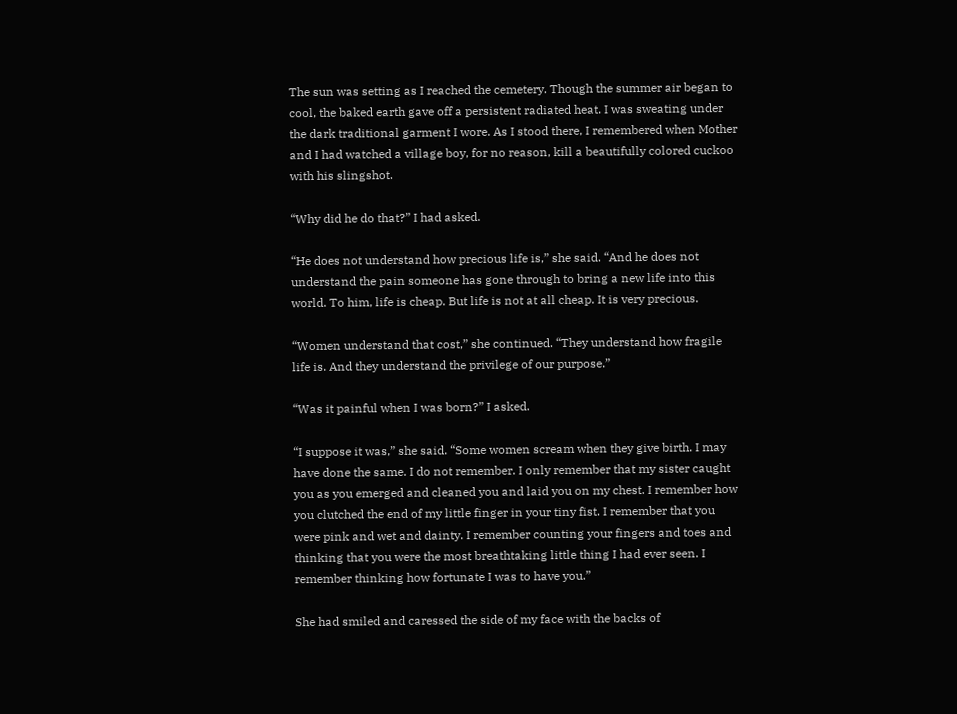The sun was setting as I reached the cemetery. Though the summer air began to cool, the baked earth gave off a persistent radiated heat. I was sweating under the dark traditional garment I wore. As I stood there, I remembered when Mother and I had watched a village boy, for no reason, kill a beautifully colored cuckoo with his slingshot.

“Why did he do that?” I had asked.

“He does not understand how precious life is,” she said. “And he does not understand the pain someone has gone through to bring a new life into this world. To him, life is cheap. But life is not at all cheap. It is very precious.

“Women understand that cost,” she continued. “They understand how fragile life is. And they understand the privilege of our purpose.”

“Was it painful when I was born?” I asked.

“I suppose it was,” she said. “Some women scream when they give birth. I may have done the same. I do not remember. I only remember that my sister caught you as you emerged and cleaned you and laid you on my chest. I remember how you clutched the end of my little finger in your tiny fist. I remember that you were pink and wet and dainty. I remember counting your fingers and toes and thinking that you were the most breathtaking little thing I had ever seen. I remember thinking how fortunate I was to have you.”

She had smiled and caressed the side of my face with the backs of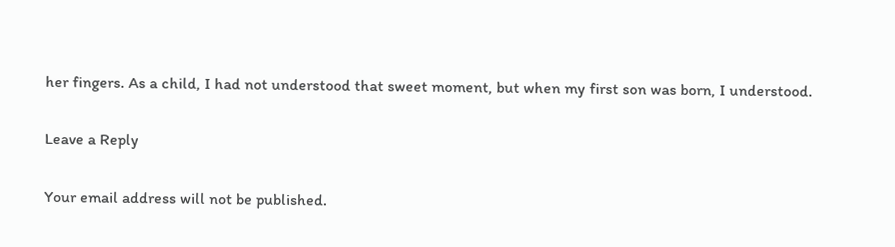her fingers. As a child, I had not understood that sweet moment, but when my first son was born, I understood.

Leave a Reply

Your email address will not be published.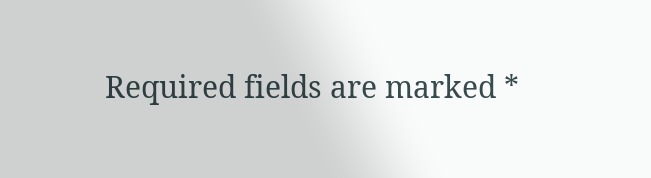Required fields are marked *